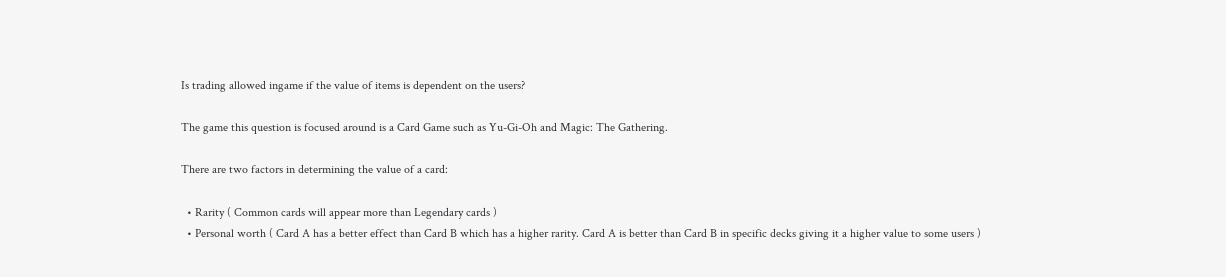Is trading allowed ingame if the value of items is dependent on the users?

The game this question is focused around is a Card Game such as Yu-Gi-Oh and Magic: The Gathering.

There are two factors in determining the value of a card:

  • Rarity ( Common cards will appear more than Legendary cards )
  • Personal worth ( Card A has a better effect than Card B which has a higher rarity. Card A is better than Card B in specific decks giving it a higher value to some users )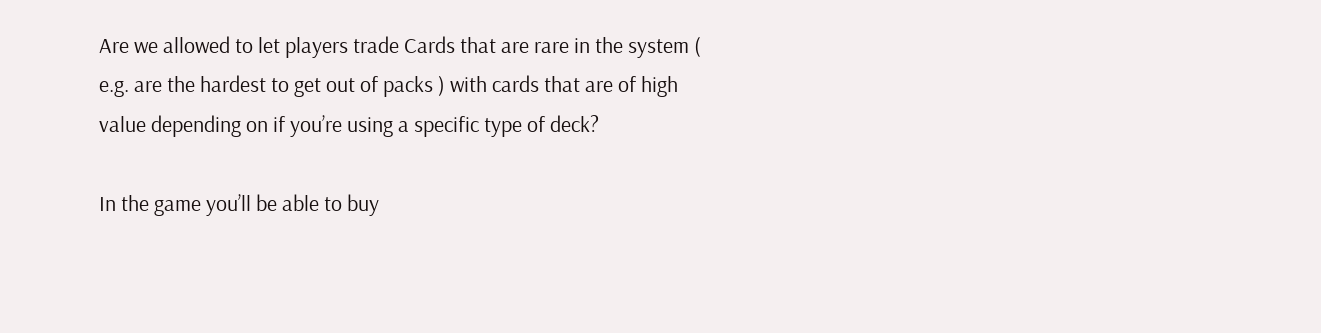Are we allowed to let players trade Cards that are rare in the system ( e.g. are the hardest to get out of packs ) with cards that are of high value depending on if you’re using a specific type of deck?

In the game you’ll be able to buy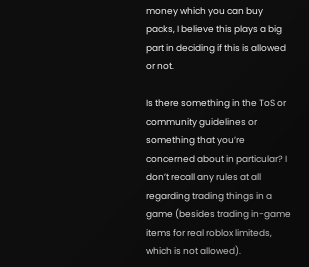money which you can buy packs, I believe this plays a big part in deciding if this is allowed or not.

Is there something in the ToS or community guidelines or something that you’re concerned about in particular? I don’t recall any rules at all regarding trading things in a game (besides trading in-game items for real roblox limiteds, which is not allowed).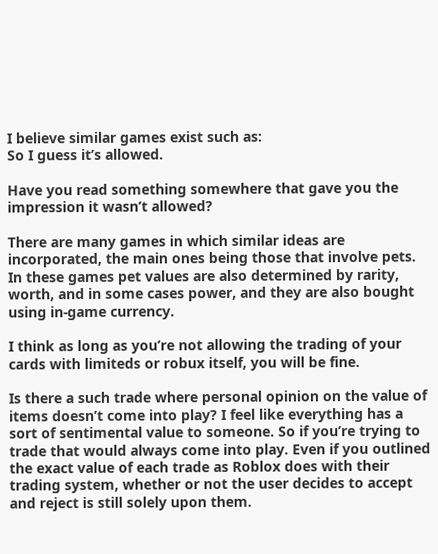I believe similar games exist such as:
So I guess it’s allowed.

Have you read something somewhere that gave you the impression it wasn’t allowed?

There are many games in which similar ideas are incorporated, the main ones being those that involve pets. In these games pet values are also determined by rarity, worth, and in some cases power, and they are also bought using in-game currency.

I think as long as you’re not allowing the trading of your cards with limiteds or robux itself, you will be fine.

Is there a such trade where personal opinion on the value of items doesn’t come into play? I feel like everything has a sort of sentimental value to someone. So if you’re trying to trade that would always come into play. Even if you outlined the exact value of each trade as Roblox does with their trading system, whether or not the user decides to accept and reject is still solely upon them.